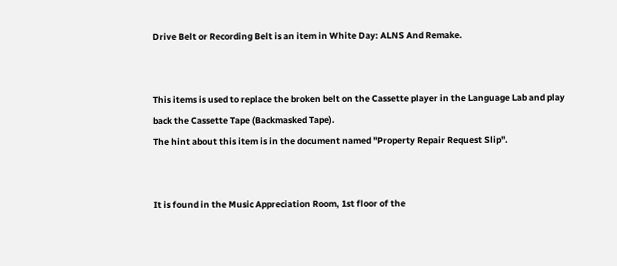Drive Belt or Recording Belt is an item in White Day: ALNS And Remake.


This items is used to replace the broken belt on the Cassette player in the Language Lab and play back the Cassette Tape (Backmasked Tape).
The hint about this item is in the document named "Property Repair Request Slip".


It is found in the Music Appreciation Room, 1st floor of the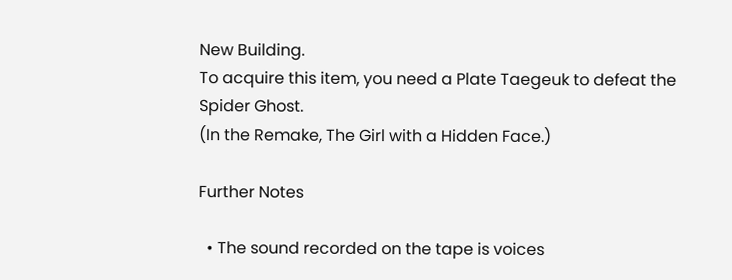New Building.
To acquire this item, you need a Plate Taegeuk to defeat the Spider Ghost.
(In the Remake, The Girl with a Hidden Face.)

Further Notes

  • The sound recorded on the tape is voices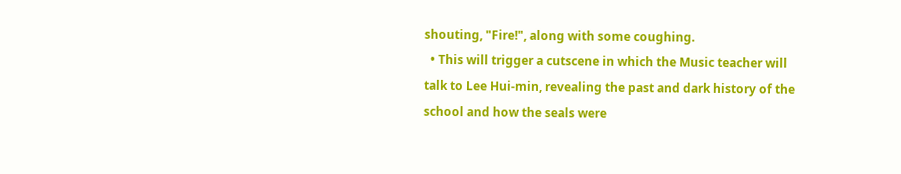shouting, "Fire!", along with some coughing.
  • This will trigger a cutscene in which the Music teacher will talk to Lee Hui-min, revealing the past and dark history of the school and how the seals were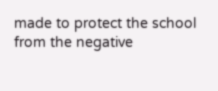made to protect the school from the negative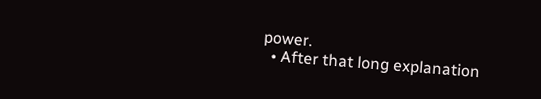power.
  • After that long explanation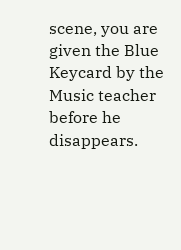scene, you are given the Blue Keycard by the Music teacher before he disappears.